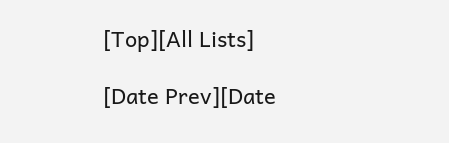[Top][All Lists]

[Date Prev][Date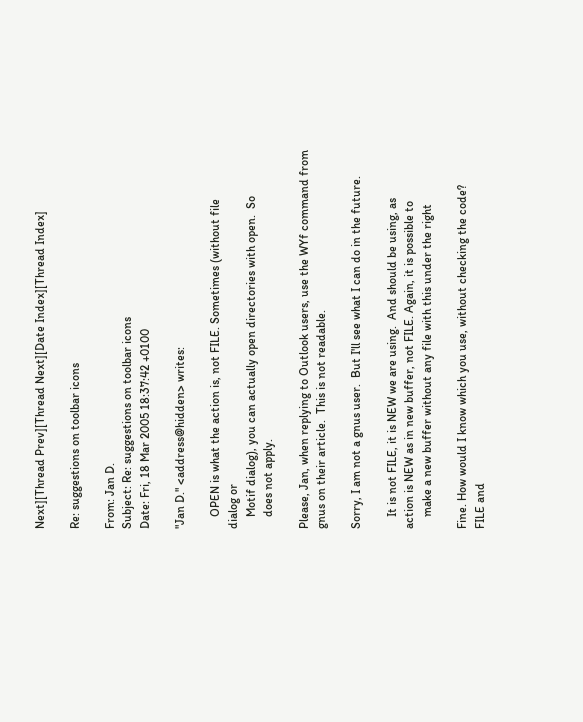Next][Thread Prev][Thread Next][Date Index][Thread Index]

Re: suggestions on toolbar icons

From: Jan D.
Subject: Re: suggestions on toolbar icons
Date: Fri, 18 Mar 2005 18:37:42 +0100

"Jan D." <address@hidden> writes:

    OPEN is what the action is, not FILE. Sometimes (without file
dialog or
    Motif dialog), you can actually open directories with open.  So
    does not apply.

Please, Jan, when replying to Outlook users, use the WYf command from
gnus on their article.  This is not readable.

Sorry, I am not a gnus user.  But I'll see what I can do in the future.

    It is not FILE, it is NEW we are using.  And should be using, as
action is NEW as in new buffer, not FILE. Again, it is possible to
    make a new buffer without any file with this under the right

Fine. How would I know which you use, without checking the code?
FILE and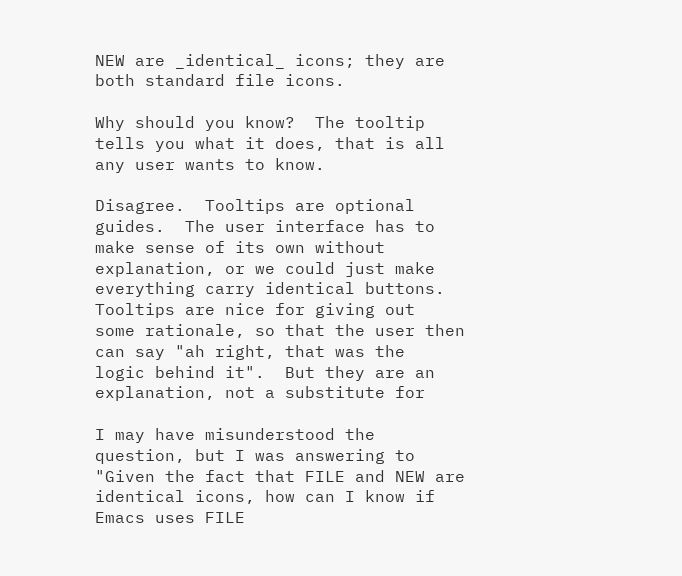NEW are _identical_ icons; they are both standard file icons.

Why should you know?  The tooltip tells you what it does, that is all
any user wants to know.

Disagree.  Tooltips are optional guides.  The user interface has to
make sense of its own without explanation, or we could just make
everything carry identical buttons.  Tooltips are nice for giving out
some rationale, so that the user then can say "ah right, that was the
logic behind it".  But they are an explanation, not a substitute for

I may have misunderstood the question, but I was answering to "Given the fact that FILE and NEW are identical icons, how can I know if Emacs uses FILE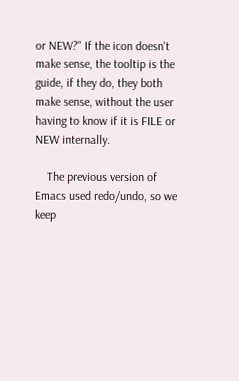or NEW?" If the icon doesn't make sense, the tooltip is the guide, if they do, they both make sense, without the user having to know if it is FILE or NEW internally.

    The previous version of Emacs used redo/undo, so we keep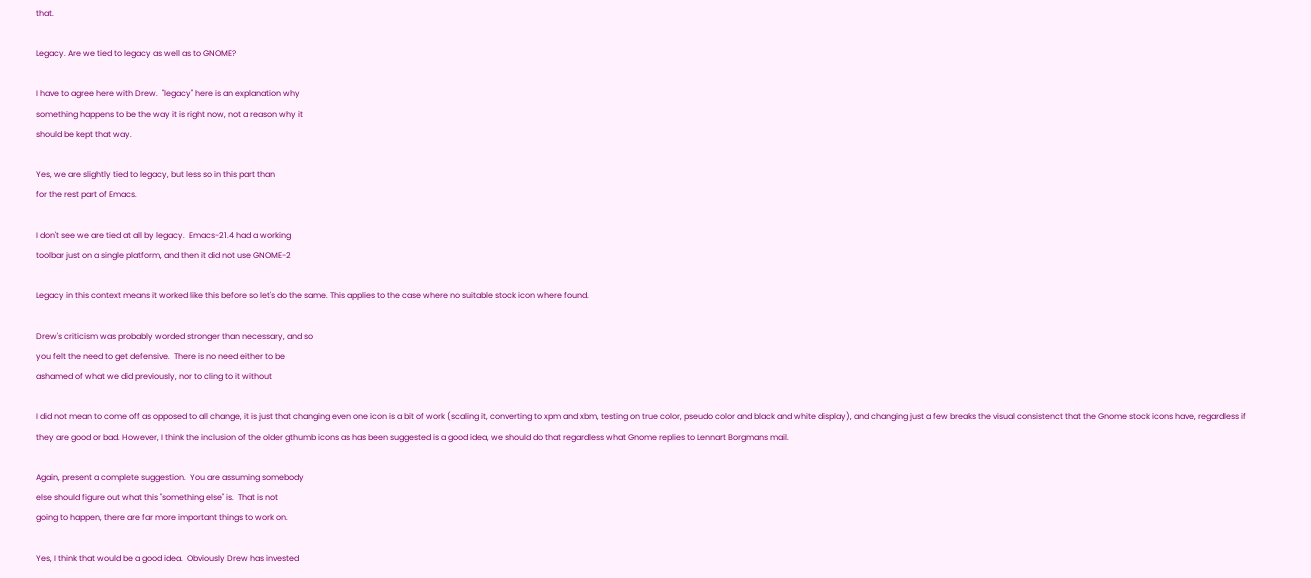that.

Legacy. Are we tied to legacy as well as to GNOME?

I have to agree here with Drew.  "legacy" here is an explanation why
something happens to be the way it is right now, not a reason why it
should be kept that way.

Yes, we are slightly tied to legacy, but less so in this part than
for the rest part of Emacs.

I don't see we are tied at all by legacy.  Emacs-21.4 had a working
toolbar just on a single platform, and then it did not use GNOME-2

Legacy in this context means it worked like this before so let's do the same. This applies to the case where no suitable stock icon where found.

Drew's criticism was probably worded stronger than necessary, and so
you felt the need to get defensive.  There is no need either to be
ashamed of what we did previously, nor to cling to it without

I did not mean to come off as opposed to all change, it is just that changing even one icon is a bit of work (scaling it, converting to xpm and xbm, testing on true color, pseudo color and black and white display), and changing just a few breaks the visual consistenct that the Gnome stock icons have, regardless if they are good or bad. However, I think the inclusion of the older gthumb icons as has been suggested is a good idea, we should do that regardless what Gnome replies to Lennart Borgmans mail.

Again, present a complete suggestion.  You are assuming somebody
else should figure out what this "something else" is.  That is not
going to happen, there are far more important things to work on.

Yes, I think that would be a good idea.  Obviously Drew has invested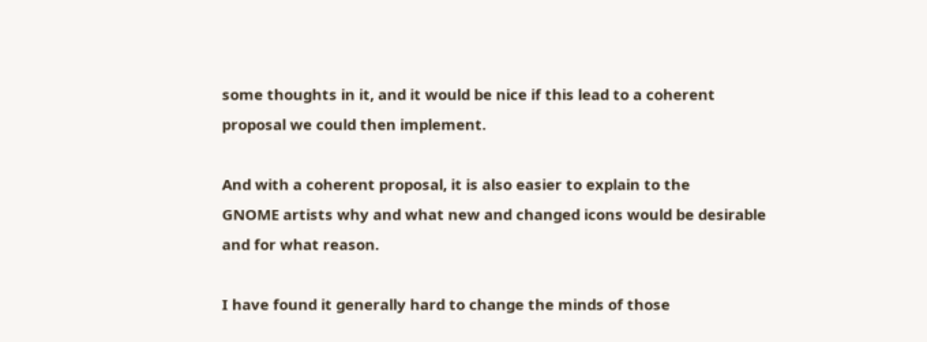some thoughts in it, and it would be nice if this lead to a coherent
proposal we could then implement.

And with a coherent proposal, it is also easier to explain to the
GNOME artists why and what new and changed icons would be desirable
and for what reason.

I have found it generally hard to change the minds of those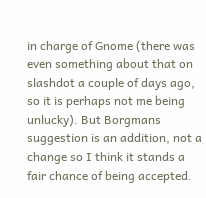in charge of Gnome (there was even something about that on slashdot a couple of days ago, so it is perhaps not me being unlucky). But Borgmans suggestion is an addition, not a change so I think it stands a fair chance of being accepted.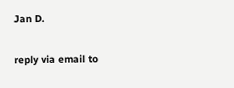Jan D.

reply via email to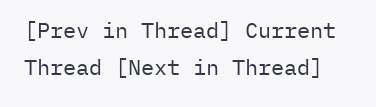[Prev in Thread] Current Thread [Next in Thread]